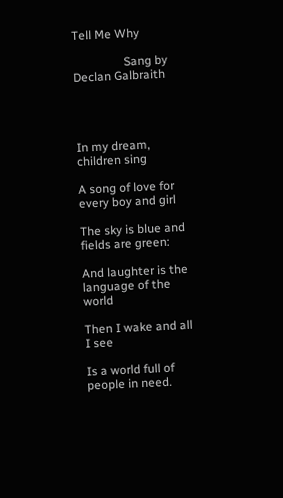Tell Me Why

                 Sang by Declan Galbraith




In my dream, children sing

A song of love for every boy and girl

The sky is blue and fields are green:

And laughter is the language of the world

Then I wake and all I see

Is a world full of people in need.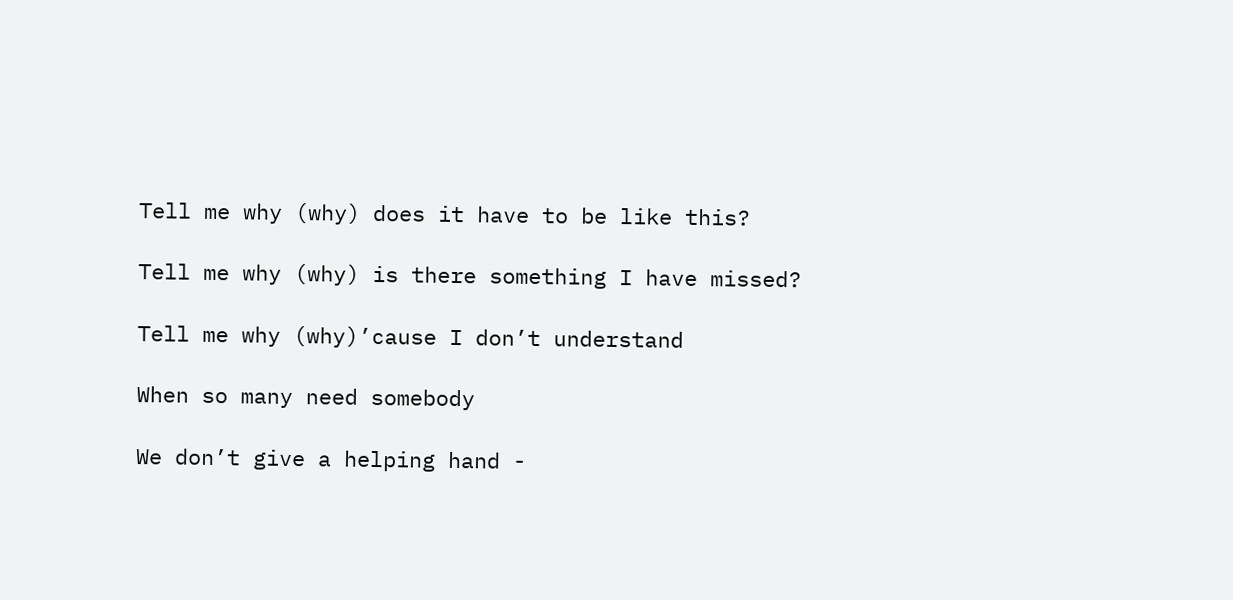Tell me why (why) does it have to be like this?

Tell me why (why) is there something I have missed?

Tell me why (why)’cause I don’t understand

When so many need somebody

We don’t give a helping hand -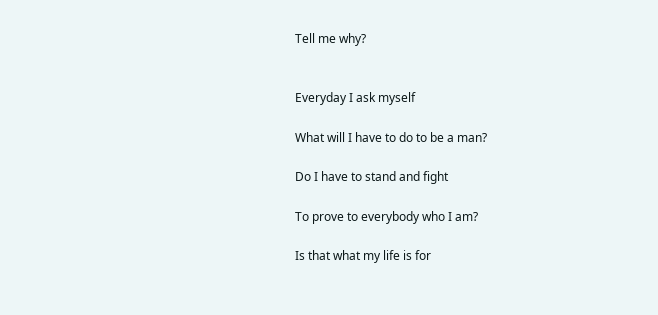Tell me why?


Everyday I ask myself

What will I have to do to be a man?

Do I have to stand and fight

To prove to everybody who I am?

Is that what my life is for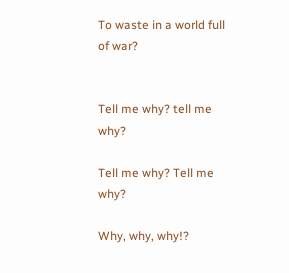To waste in a world full of war?


Tell me why? tell me why?

Tell me why? Tell me why?

Why, why, why!?